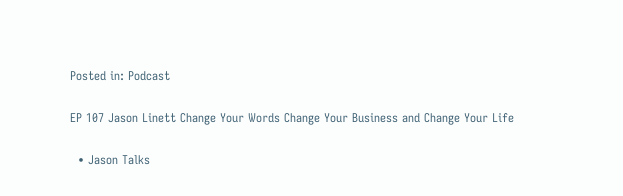Posted in: Podcast

EP 107 Jason Linett Change Your Words Change Your Business and Change Your Life

  • Jason Talks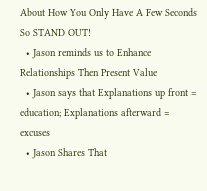About How You Only Have A Few Seconds So STAND OUT!
  • Jason reminds us to Enhance Relationships Then Present Value
  • Jason says that Explanations up front = education; Explanations afterward = excuses
  • Jason Shares That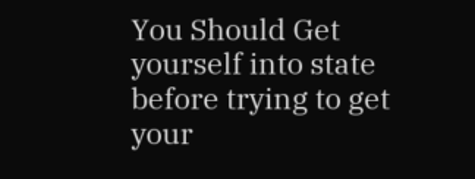You Should Get yourself into state before trying to get your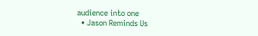audience into one
  • Jason Reminds Us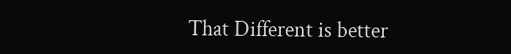That Different is better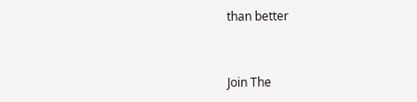than better


Join The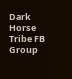Dark Horse Tribe FB Group